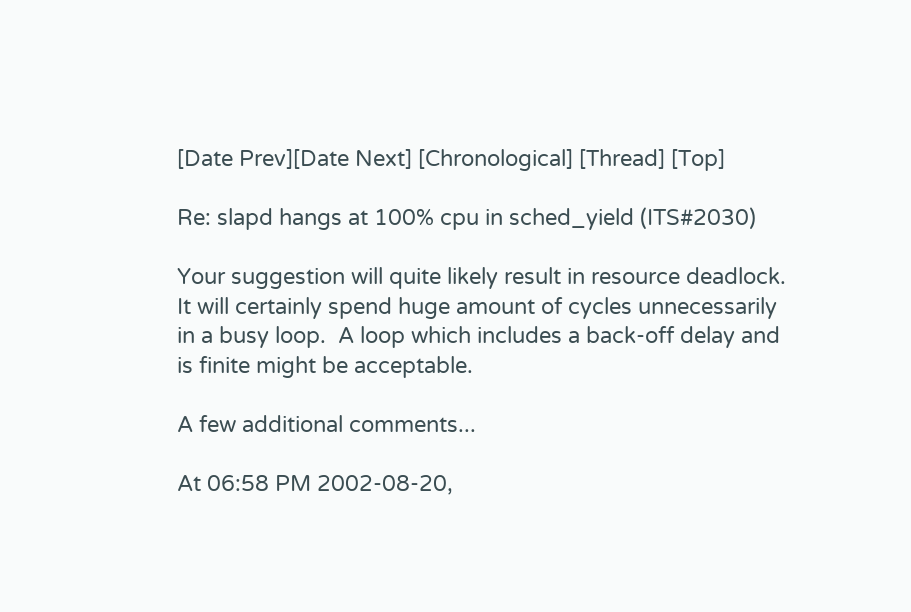[Date Prev][Date Next] [Chronological] [Thread] [Top]

Re: slapd hangs at 100% cpu in sched_yield (ITS#2030)

Your suggestion will quite likely result in resource deadlock.
It will certainly spend huge amount of cycles unnecessarily
in a busy loop.  A loop which includes a back-off delay and
is finite might be acceptable.

A few additional comments...

At 06:58 PM 2002-08-20,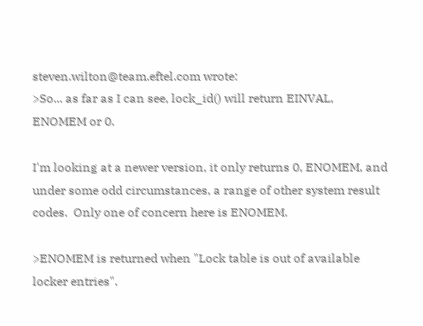steven.wilton@team.eftel.com wrote:
>So... as far as I can see, lock_id() will return EINVAL, ENOMEM or 0.

I'm looking at a newer version, it only returns 0, ENOMEM, and
under some odd circumstances, a range of other system result
codes.  Only one of concern here is ENOMEM.

>ENOMEM is returned when "Lock table is out of available locker entries".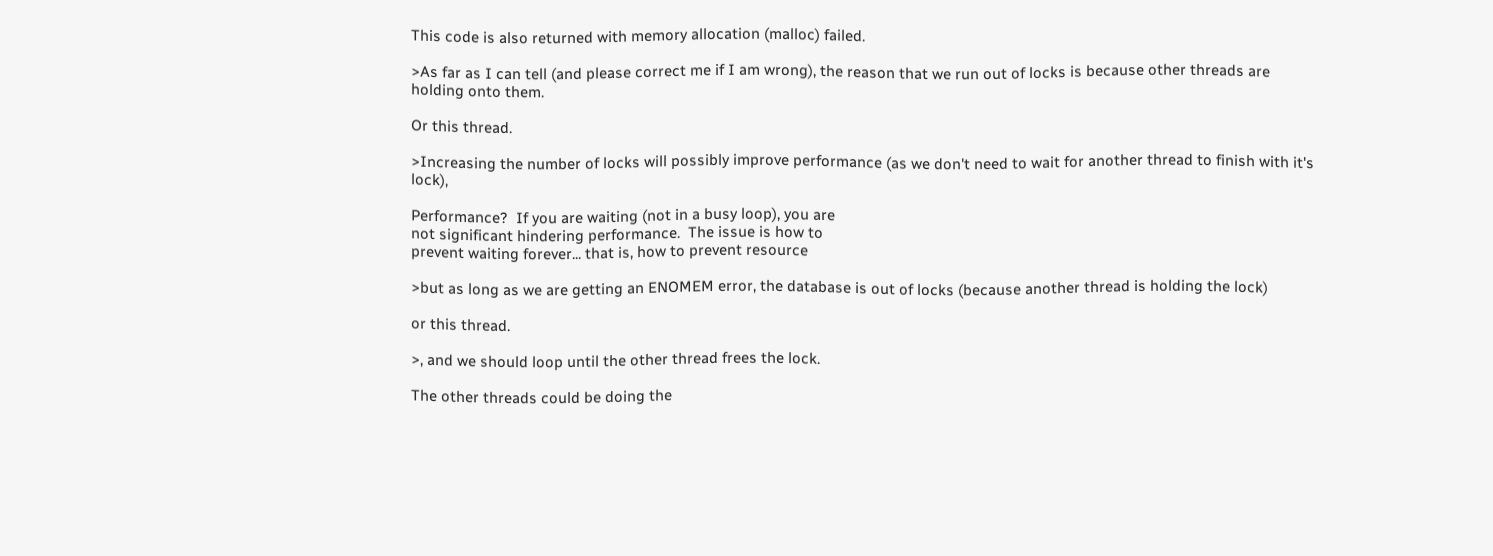This code is also returned with memory allocation (malloc) failed.

>As far as I can tell (and please correct me if I am wrong), the reason that we run out of locks is because other threads are holding onto them.

Or this thread.

>Increasing the number of locks will possibly improve performance (as we don't need to wait for another thread to finish with it's lock),

Performance?  If you are waiting (not in a busy loop), you are
not significant hindering performance.  The issue is how to
prevent waiting forever... that is, how to prevent resource

>but as long as we are getting an ENOMEM error, the database is out of locks (because another thread is holding the lock)

or this thread.

>, and we should loop until the other thread frees the lock.

The other threads could be doing the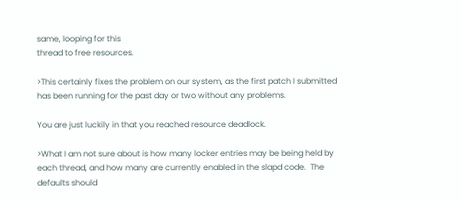same, looping for this
thread to free resources.

>This certainly fixes the problem on our system, as the first patch I submitted has been running for the past day or two without any problems.

You are just luckily in that you reached resource deadlock.

>What I am not sure about is how many locker entries may be being held by each thread, and how many are currently enabled in the slapd code.  The defaults should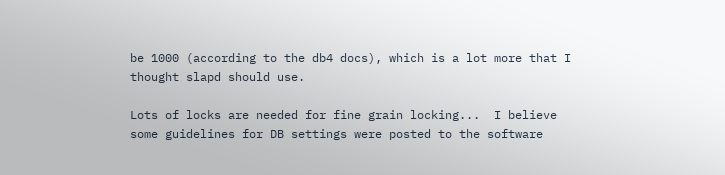be 1000 (according to the db4 docs), which is a lot more that I thought slapd should use.

Lots of locks are needed for fine grain locking...  I believe
some guidelines for DB settings were posted to the software